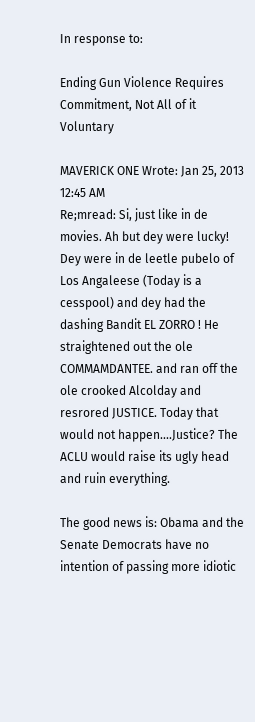In response to:

Ending Gun Violence Requires Commitment, Not All of it Voluntary

MAVERICK ONE Wrote: Jan 25, 2013 12:45 AM
Re;mread: Si, just like in de movies. Ah but dey were lucky! Dey were in de leetle pubelo of Los Angaleese (Today is a cesspool) and dey had the dashing Bandit EL ZORRO ! He straightened out the ole COMMAMDANTEE. and ran off the ole crooked Alcolday and resrored JUSTICE. Today that would not happen....Justice? The ACLU would raise its ugly head and ruin everything.

The good news is: Obama and the Senate Democrats have no intention of passing more idiotic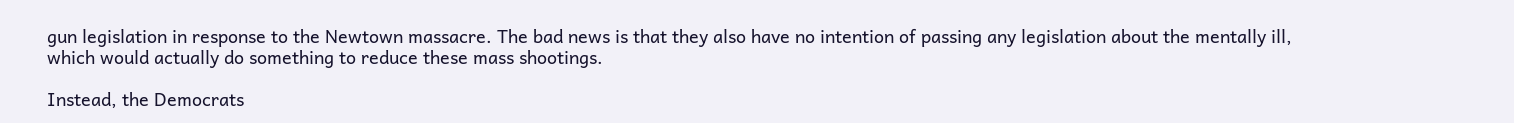gun legislation in response to the Newtown massacre. The bad news is that they also have no intention of passing any legislation about the mentally ill, which would actually do something to reduce these mass shootings.

Instead, the Democrats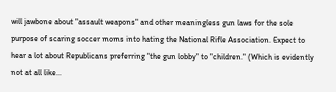will jawbone about "assault weapons" and other meaningless gun laws for the sole purpose of scaring soccer moms into hating the National Rifle Association. Expect to hear a lot about Republicans preferring "the gun lobby" to "children." (Which is evidently not at all like...